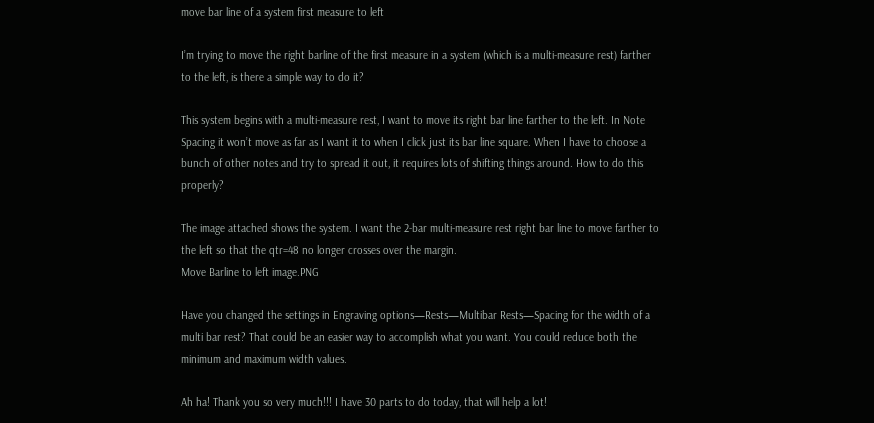move bar line of a system first measure to left

I’m trying to move the right barline of the first measure in a system (which is a multi-measure rest) farther to the left, is there a simple way to do it?

This system begins with a multi-measure rest, I want to move its right bar line farther to the left. In Note Spacing it won’t move as far as I want it to when I click just its bar line square. When I have to choose a bunch of other notes and try to spread it out, it requires lots of shifting things around. How to do this properly?

The image attached shows the system. I want the 2-bar multi-measure rest right bar line to move farther to the left so that the qtr=48 no longer crosses over the margin.
Move Barline to left image.PNG

Have you changed the settings in Engraving options—Rests—Multibar Rests—Spacing for the width of a multi bar rest? That could be an easier way to accomplish what you want. You could reduce both the minimum and maximum width values.

Ah ha! Thank you so very much!!! I have 30 parts to do today, that will help a lot!